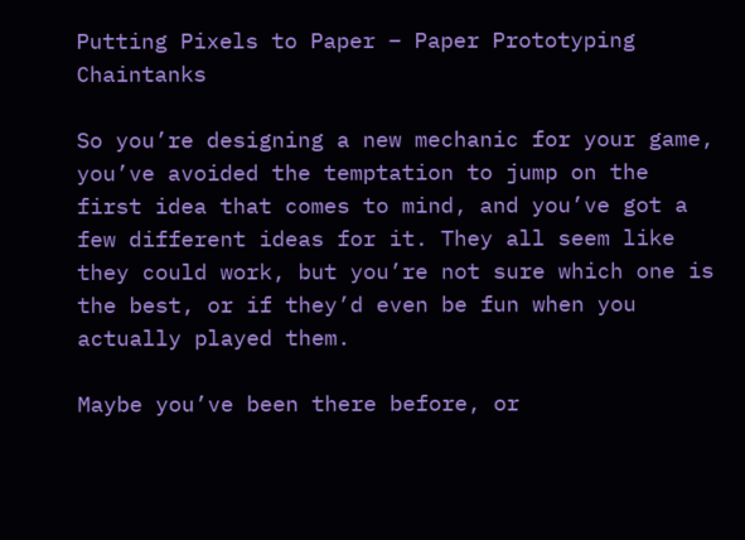Putting Pixels to Paper – Paper Prototyping Chaintanks

So you’re designing a new mechanic for your game, you’ve avoided the temptation to jump on the first idea that comes to mind, and you’ve got a few different ideas for it. They all seem like they could work, but you’re not sure which one is the best, or if they’d even be fun when you actually played them.

Maybe you’ve been there before, or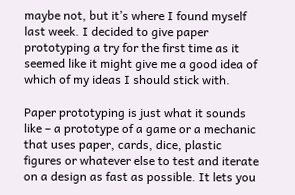maybe not, but it’s where I found myself last week. I decided to give paper prototyping a try for the first time as it seemed like it might give me a good idea of which of my ideas I should stick with.

Paper prototyping is just what it sounds like – a prototype of a game or a mechanic that uses paper, cards, dice, plastic figures or whatever else to test and iterate on a design as fast as possible. It lets you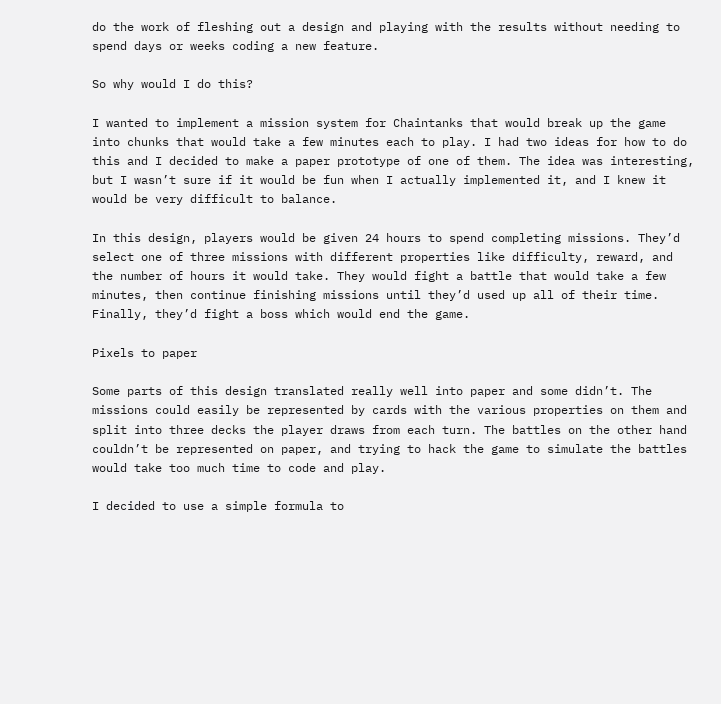do the work of fleshing out a design and playing with the results without needing to spend days or weeks coding a new feature.

So why would I do this?

I wanted to implement a mission system for Chaintanks that would break up the game into chunks that would take a few minutes each to play. I had two ideas for how to do this and I decided to make a paper prototype of one of them. The idea was interesting, but I wasn’t sure if it would be fun when I actually implemented it, and I knew it would be very difficult to balance.

In this design, players would be given 24 hours to spend completing missions. They’d select one of three missions with different properties like difficulty, reward, and the number of hours it would take. They would fight a battle that would take a few minutes, then continue finishing missions until they’d used up all of their time. Finally, they’d fight a boss which would end the game.

Pixels to paper

Some parts of this design translated really well into paper and some didn’t. The missions could easily be represented by cards with the various properties on them and split into three decks the player draws from each turn. The battles on the other hand couldn’t be represented on paper, and trying to hack the game to simulate the battles would take too much time to code and play.

I decided to use a simple formula to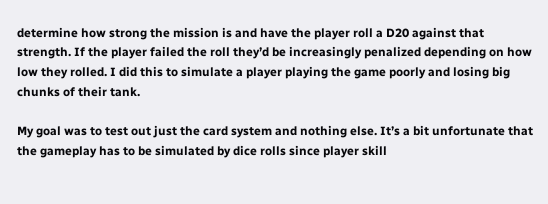determine how strong the mission is and have the player roll a D20 against that strength. If the player failed the roll they’d be increasingly penalized depending on how low they rolled. I did this to simulate a player playing the game poorly and losing big chunks of their tank.

My goal was to test out just the card system and nothing else. It’s a bit unfortunate that the gameplay has to be simulated by dice rolls since player skill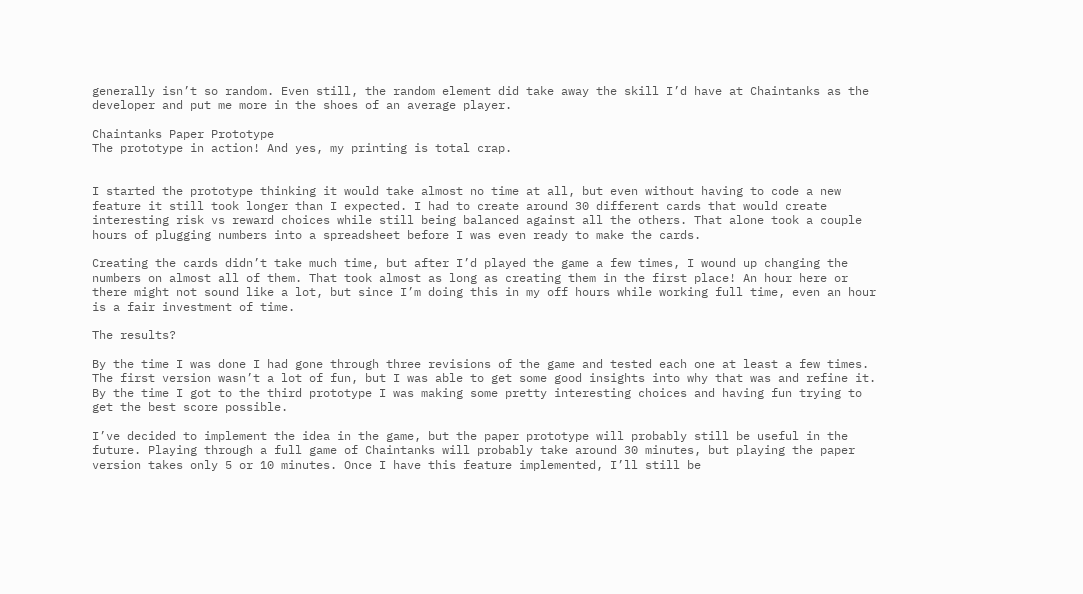generally isn’t so random. Even still, the random element did take away the skill I’d have at Chaintanks as the developer and put me more in the shoes of an average player.

Chaintanks Paper Prototype
The prototype in action! And yes, my printing is total crap.


I started the prototype thinking it would take almost no time at all, but even without having to code a new feature it still took longer than I expected. I had to create around 30 different cards that would create interesting risk vs reward choices while still being balanced against all the others. That alone took a couple hours of plugging numbers into a spreadsheet before I was even ready to make the cards.

Creating the cards didn’t take much time, but after I’d played the game a few times, I wound up changing the numbers on almost all of them. That took almost as long as creating them in the first place! An hour here or there might not sound like a lot, but since I’m doing this in my off hours while working full time, even an hour is a fair investment of time.

The results?

By the time I was done I had gone through three revisions of the game and tested each one at least a few times. The first version wasn’t a lot of fun, but I was able to get some good insights into why that was and refine it. By the time I got to the third prototype I was making some pretty interesting choices and having fun trying to get the best score possible.

I’ve decided to implement the idea in the game, but the paper prototype will probably still be useful in the future. Playing through a full game of Chaintanks will probably take around 30 minutes, but playing the paper version takes only 5 or 10 minutes. Once I have this feature implemented, I’ll still be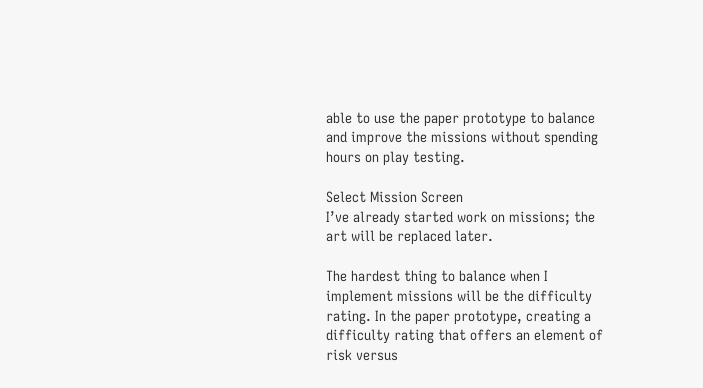able to use the paper prototype to balance and improve the missions without spending hours on play testing.

Select Mission Screen
I’ve already started work on missions; the art will be replaced later.

The hardest thing to balance when I implement missions will be the difficulty rating. In the paper prototype, creating a difficulty rating that offers an element of risk versus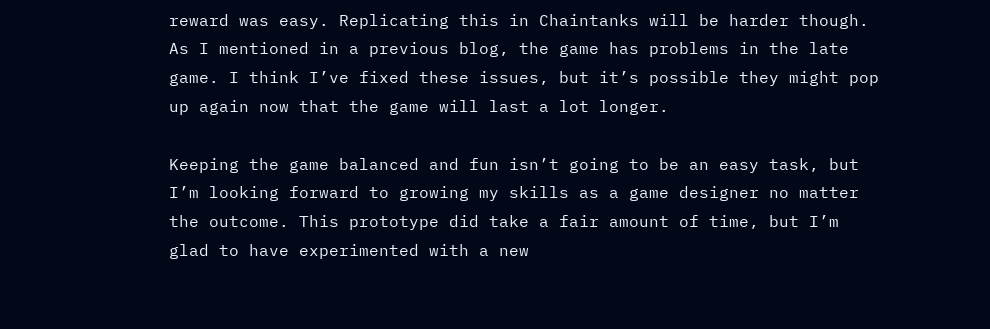reward was easy. Replicating this in Chaintanks will be harder though. As I mentioned in a previous blog, the game has problems in the late game. I think I’ve fixed these issues, but it’s possible they might pop up again now that the game will last a lot longer.

Keeping the game balanced and fun isn’t going to be an easy task, but I’m looking forward to growing my skills as a game designer no matter the outcome. This prototype did take a fair amount of time, but I’m glad to have experimented with a new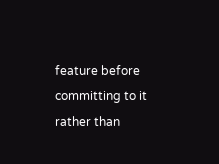feature before committing to it rather than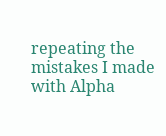repeating the mistakes I made with Alpha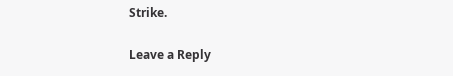Strike.

Leave a Reply